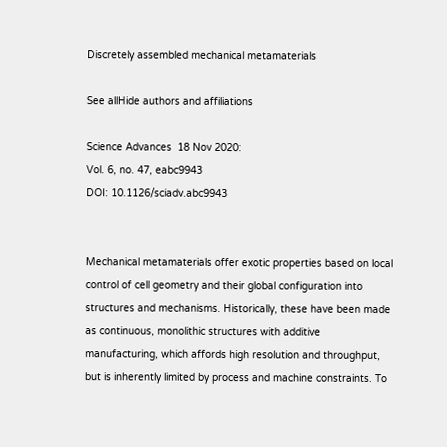Discretely assembled mechanical metamaterials

See allHide authors and affiliations

Science Advances  18 Nov 2020:
Vol. 6, no. 47, eabc9943
DOI: 10.1126/sciadv.abc9943


Mechanical metamaterials offer exotic properties based on local control of cell geometry and their global configuration into structures and mechanisms. Historically, these have been made as continuous, monolithic structures with additive manufacturing, which affords high resolution and throughput, but is inherently limited by process and machine constraints. To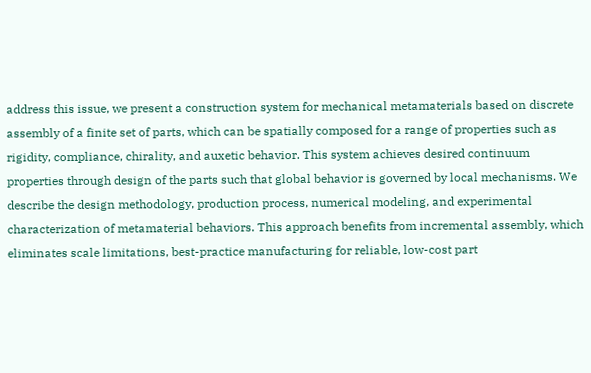address this issue, we present a construction system for mechanical metamaterials based on discrete assembly of a finite set of parts, which can be spatially composed for a range of properties such as rigidity, compliance, chirality, and auxetic behavior. This system achieves desired continuum properties through design of the parts such that global behavior is governed by local mechanisms. We describe the design methodology, production process, numerical modeling, and experimental characterization of metamaterial behaviors. This approach benefits from incremental assembly, which eliminates scale limitations, best-practice manufacturing for reliable, low-cost part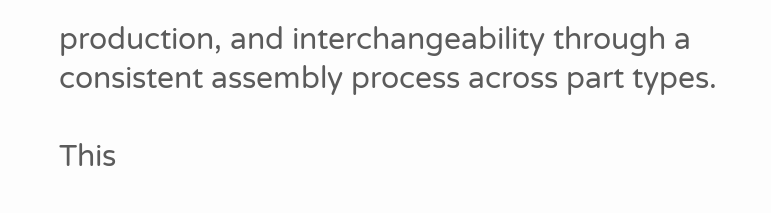production, and interchangeability through a consistent assembly process across part types.

This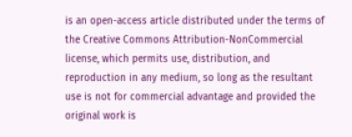is an open-access article distributed under the terms of the Creative Commons Attribution-NonCommercial license, which permits use, distribution, and reproduction in any medium, so long as the resultant use is not for commercial advantage and provided the original work is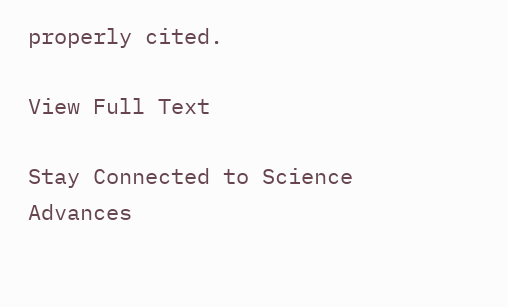properly cited.

View Full Text

Stay Connected to Science Advances